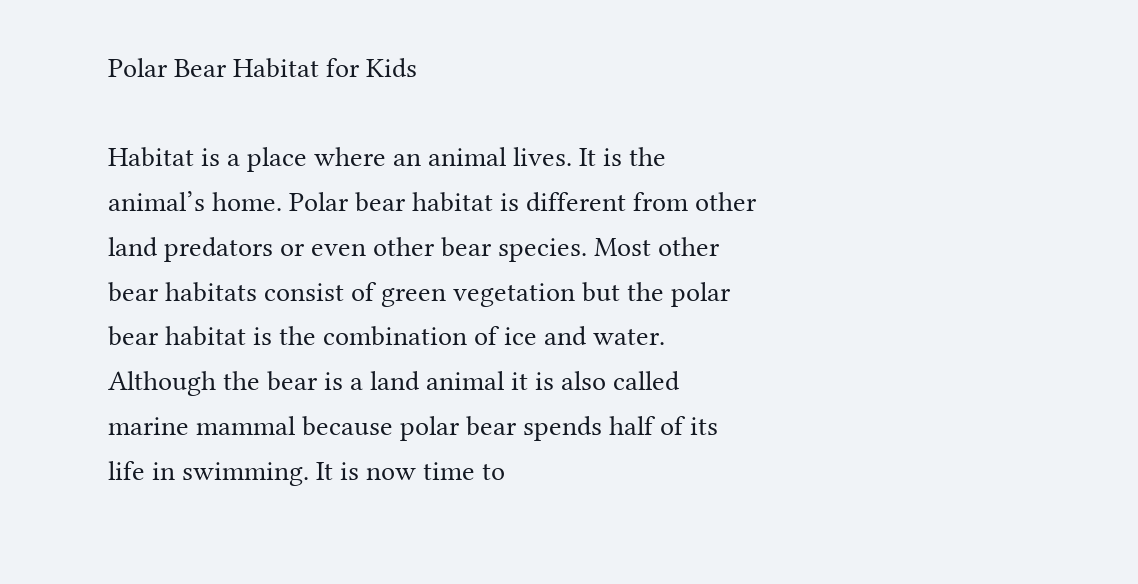Polar Bear Habitat for Kids

Habitat is a place where an animal lives. It is the animal’s home. Polar bear habitat is different from other land predators or even other bear species. Most other bear habitats consist of green vegetation but the polar bear habitat is the combination of ice and water. Although the bear is a land animal it is also called marine mammal because polar bear spends half of its life in swimming. It is now time to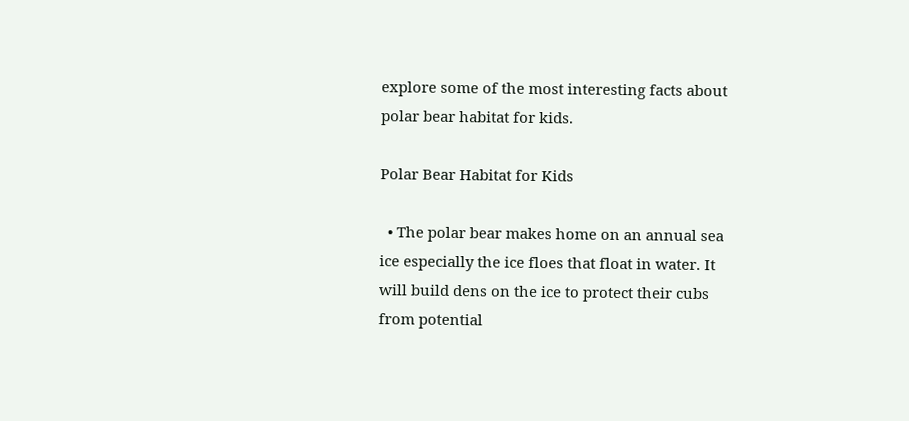explore some of the most interesting facts about polar bear habitat for kids.

Polar Bear Habitat for Kids

  • The polar bear makes home on an annual sea ice especially the ice floes that float in water. It will build dens on the ice to protect their cubs from potential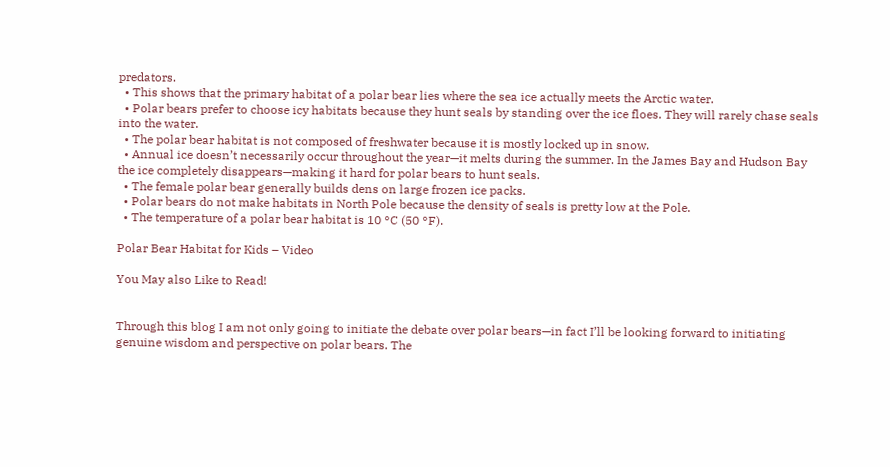predators.
  • This shows that the primary habitat of a polar bear lies where the sea ice actually meets the Arctic water.
  • Polar bears prefer to choose icy habitats because they hunt seals by standing over the ice floes. They will rarely chase seals into the water.
  • The polar bear habitat is not composed of freshwater because it is mostly locked up in snow.
  • Annual ice doesn’t necessarily occur throughout the year—it melts during the summer. In the James Bay and Hudson Bay the ice completely disappears—making it hard for polar bears to hunt seals.
  • The female polar bear generally builds dens on large frozen ice packs.
  • Polar bears do not make habitats in North Pole because the density of seals is pretty low at the Pole.
  • The temperature of a polar bear habitat is 10 °C (50 °F).

Polar Bear Habitat for Kids – Video

You May also Like to Read!


Through this blog I am not only going to initiate the debate over polar bears—in fact I’ll be looking forward to initiating genuine wisdom and perspective on polar bears. The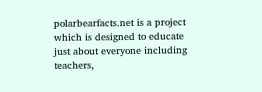polarbearfacts.net is a project which is designed to educate just about everyone including teachers,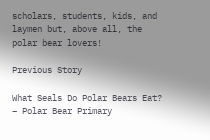scholars, students, kids, and laymen but, above all, the polar bear lovers!

Previous Story

What Seals Do Polar Bears Eat? – Polar Bear Primary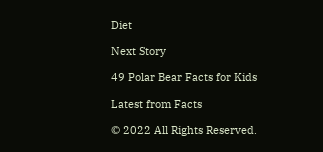Diet

Next Story

49 Polar Bear Facts for Kids

Latest from Facts

© 2022 All Rights Reserved.